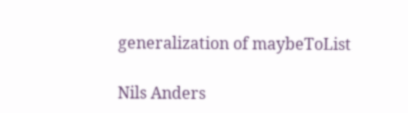generalization of maybeToList

Nils Anders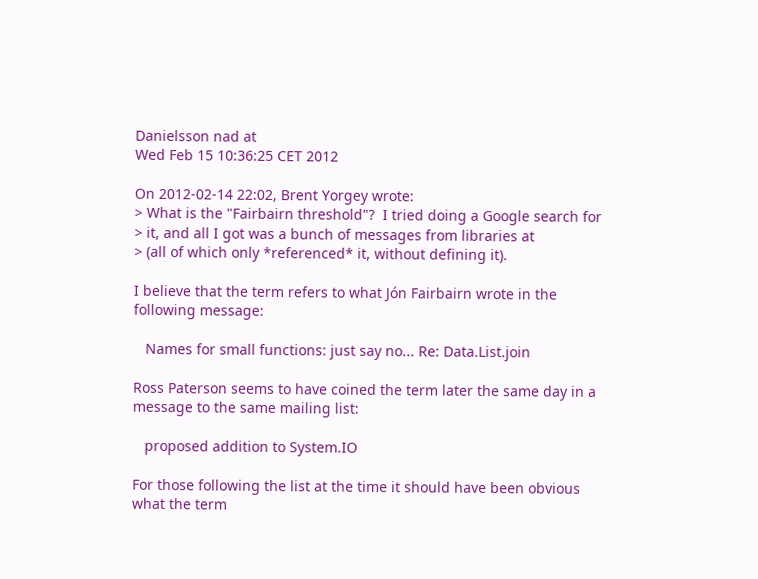Danielsson nad at
Wed Feb 15 10:36:25 CET 2012

On 2012-02-14 22:02, Brent Yorgey wrote:
> What is the "Fairbairn threshold"?  I tried doing a Google search for
> it, and all I got was a bunch of messages from libraries at
> (all of which only *referenced* it, without defining it).

I believe that the term refers to what Jón Fairbairn wrote in the
following message:

   Names for small functions: just say no... Re: Data.List.join

Ross Paterson seems to have coined the term later the same day in a
message to the same mailing list:

   proposed addition to System.IO

For those following the list at the time it should have been obvious
what the term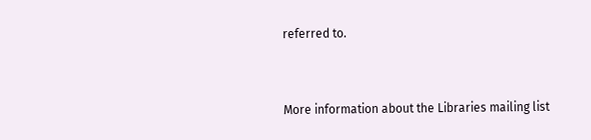referred to.


More information about the Libraries mailing list